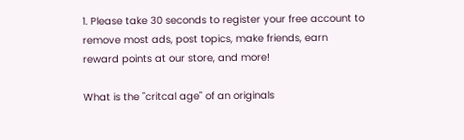1. Please take 30 seconds to register your free account to remove most ads, post topics, make friends, earn reward points at our store, and more!

What is the "critcal age" of an originals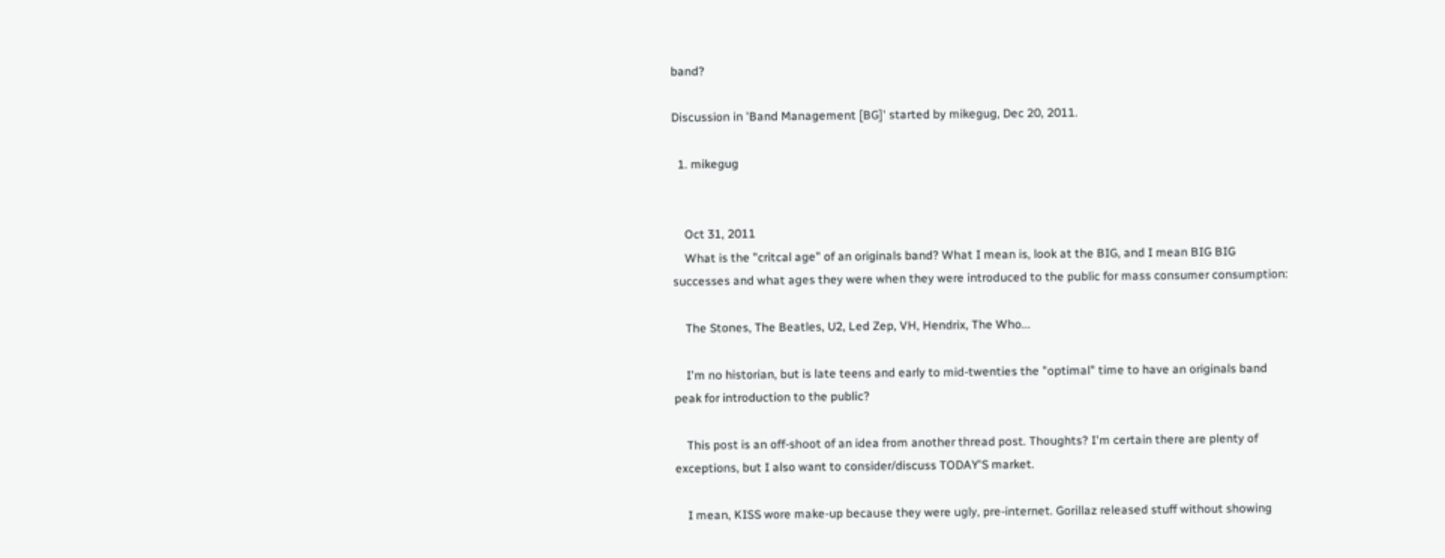band?

Discussion in 'Band Management [BG]' started by mikegug, Dec 20, 2011.

  1. mikegug


    Oct 31, 2011
    What is the "critcal age" of an originals band? What I mean is, look at the BIG, and I mean BIG BIG successes and what ages they were when they were introduced to the public for mass consumer consumption:

    The Stones, The Beatles, U2, Led Zep, VH, Hendrix, The Who...

    I'm no historian, but is late teens and early to mid-twenties the "optimal" time to have an originals band peak for introduction to the public?

    This post is an off-shoot of an idea from another thread post. Thoughts? I'm certain there are plenty of exceptions, but I also want to consider/discuss TODAY'S market.

    I mean, KISS wore make-up because they were ugly, pre-internet. Gorillaz released stuff without showing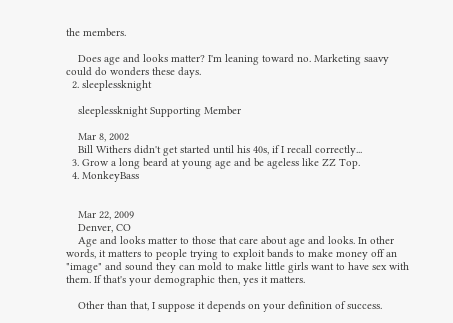the members.

    Does age and looks matter? I'm leaning toward no. Marketing saavy could do wonders these days.
  2. sleeplessknight

    sleeplessknight Supporting Member

    Mar 8, 2002
    Bill Withers didn't get started until his 40s, if I recall correctly...
  3. Grow a long beard at young age and be ageless like ZZ Top.
  4. MonkeyBass


    Mar 22, 2009
    Denver, CO
    Age and looks matter to those that care about age and looks. In other words, it matters to people trying to exploit bands to make money off an "image" and sound they can mold to make little girls want to have sex with them. If that's your demographic then, yes it matters.

    Other than that, I suppose it depends on your definition of success.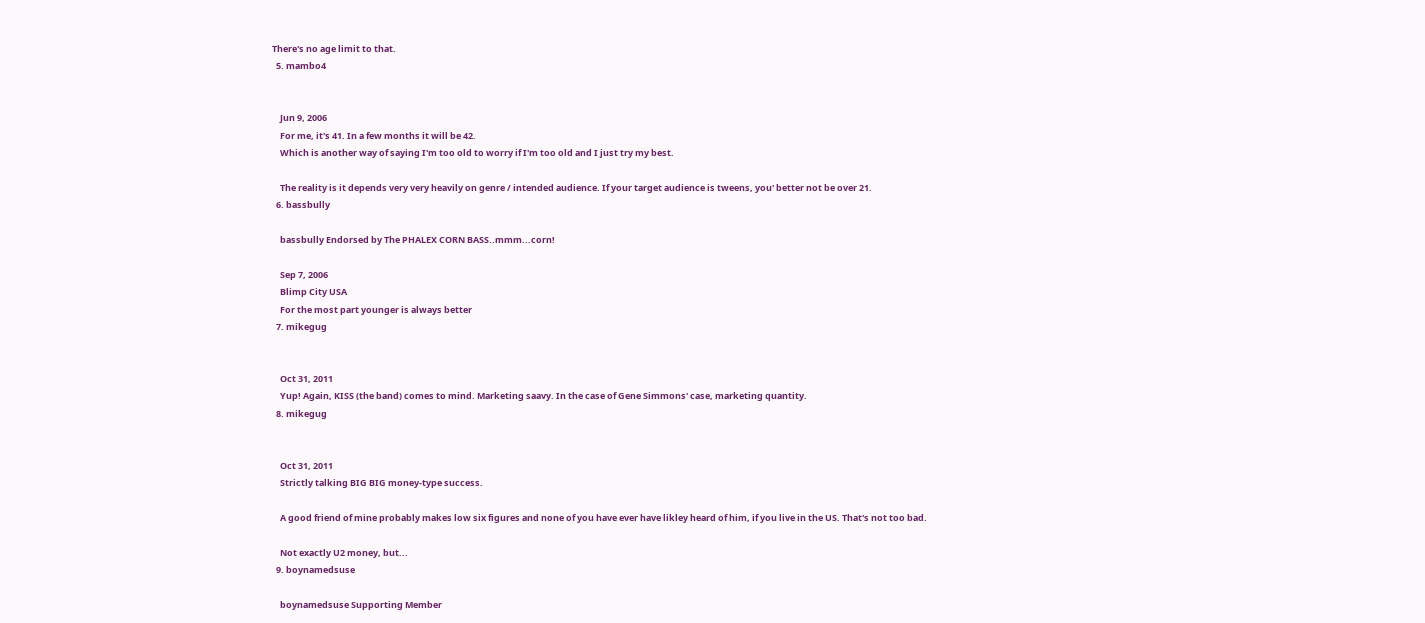There's no age limit to that.
  5. mambo4


    Jun 9, 2006
    For me, it's 41. In a few months it will be 42.
    Which is another way of saying I'm too old to worry if I'm too old and I just try my best.

    The reality is it depends very very heavily on genre / intended audience. If your target audience is tweens, you' better not be over 21.
  6. bassbully

    bassbully Endorsed by The PHALEX CORN BASS..mmm...corn!

    Sep 7, 2006
    Blimp City USA
    For the most part younger is always better
  7. mikegug


    Oct 31, 2011
    Yup! Again, KISS (the band) comes to mind. Marketing saavy. In the case of Gene Simmons' case, marketing quantity.
  8. mikegug


    Oct 31, 2011
    Strictly talking BIG BIG money-type success.

    A good friend of mine probably makes low six figures and none of you have ever have likley heard of him, if you live in the US. That's not too bad.

    Not exactly U2 money, but...
  9. boynamedsuse

    boynamedsuse Supporting Member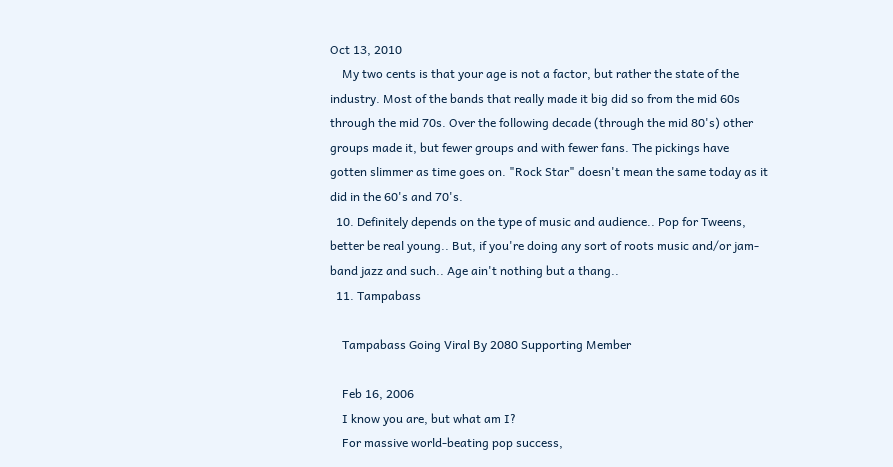Oct 13, 2010
    My two cents is that your age is not a factor, but rather the state of the industry. Most of the bands that really made it big did so from the mid 60s through the mid 70s. Over the following decade (through the mid 80's) other groups made it, but fewer groups and with fewer fans. The pickings have gotten slimmer as time goes on. "Rock Star" doesn't mean the same today as it did in the 60's and 70's.
  10. Definitely depends on the type of music and audience.. Pop for Tweens, better be real young.. But, if you're doing any sort of roots music and/or jam-band jazz and such.. Age ain't nothing but a thang..
  11. Tampabass

    Tampabass Going Viral By 2080 Supporting Member

    Feb 16, 2006
    I know you are, but what am I?
    For massive world-beating pop success,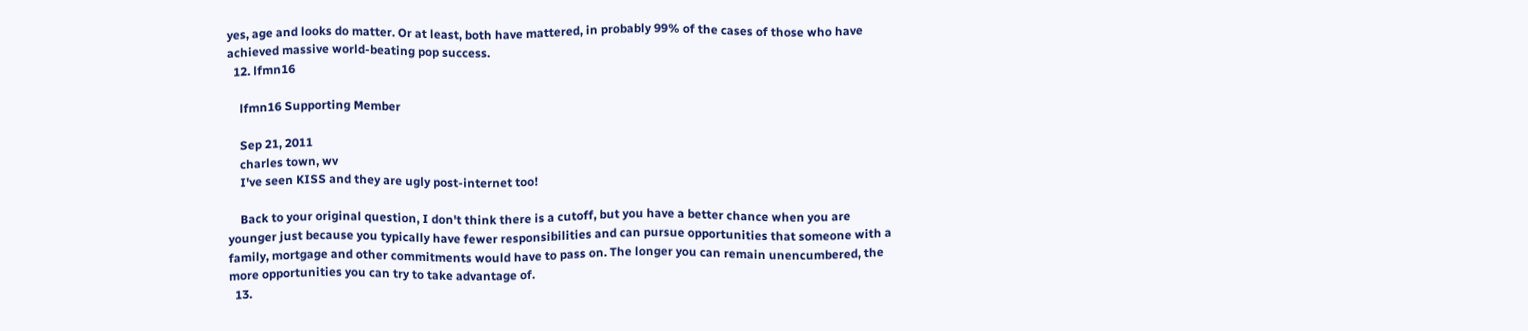yes, age and looks do matter. Or at least, both have mattered, in probably 99% of the cases of those who have achieved massive world-beating pop success.
  12. lfmn16

    lfmn16 Supporting Member

    Sep 21, 2011
    charles town, wv
    I've seen KISS and they are ugly post-internet too!

    Back to your original question, I don't think there is a cutoff, but you have a better chance when you are younger just because you typically have fewer responsibilities and can pursue opportunities that someone with a family, mortgage and other commitments would have to pass on. The longer you can remain unencumbered, the more opportunities you can try to take advantage of.
  13.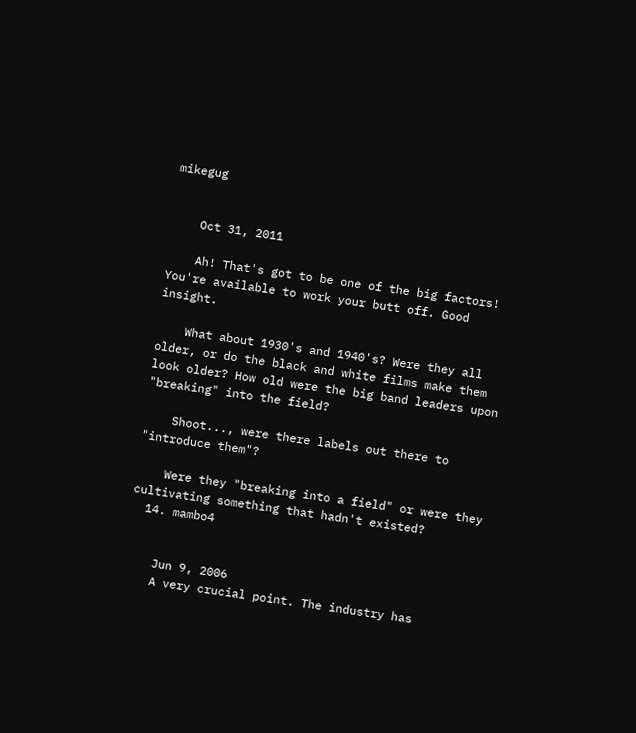mikegug


    Oct 31, 2011

    Ah! That's got to be one of the big factors! You're available to work your butt off. Good insight.

    What about 1930's and 1940's? Were they all older, or do the black and white films make them look older? How old were the big band leaders upon "breaking" into the field?

    Shoot..., were there labels out there to "introduce them"?

    Were they "breaking into a field" or were they cultivating something that hadn't existed?
  14. mambo4


    Jun 9, 2006
    A very crucial point. The industry has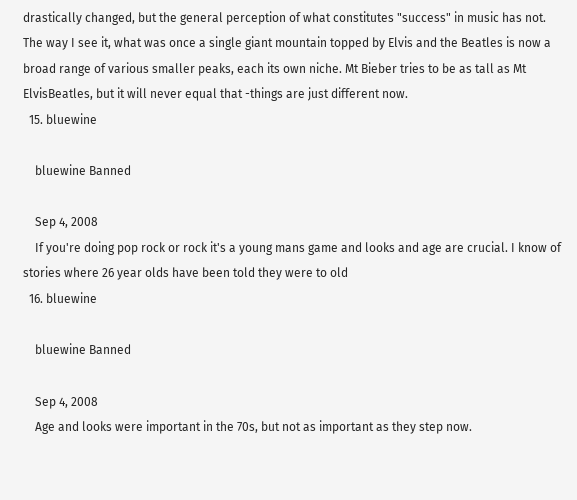drastically changed, but the general perception of what constitutes "success" in music has not. The way I see it, what was once a single giant mountain topped by Elvis and the Beatles is now a broad range of various smaller peaks, each its own niche. Mt Bieber tries to be as tall as Mt ElvisBeatles, but it will never equal that -things are just different now.
  15. bluewine

    bluewine Banned

    Sep 4, 2008
    If you're doing pop rock or rock it's a young mans game and looks and age are crucial. I know of stories where 26 year olds have been told they were to old
  16. bluewine

    bluewine Banned

    Sep 4, 2008
    Age and looks were important in the 70s, but not as important as they step now.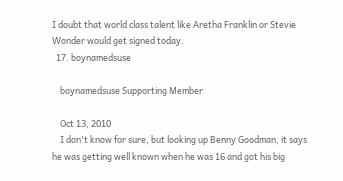I doubt that world class talent like Aretha Franklin or Stevie Wonder would get signed today.
  17. boynamedsuse

    boynamedsuse Supporting Member

    Oct 13, 2010
    I don't know for sure, but looking up Benny Goodman, it says he was getting well known when he was 16 and got his big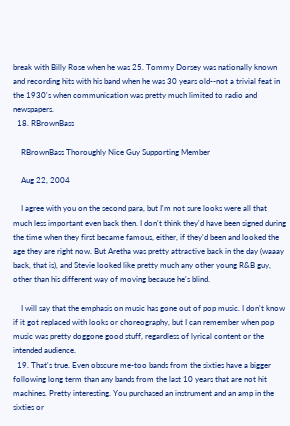break with Billy Rose when he was 25. Tommy Dorsey was nationally known and recording hits with his band when he was 30 years old--not a trivial feat in the 1930's when communication was pretty much limited to radio and newspapers.
  18. RBrownBass

    RBrownBass Thoroughly Nice Guy Supporting Member

    Aug 22, 2004

    I agree with you on the second para, but I'm not sure looks were all that much less important even back then. I don't think they'd have been signed during the time when they first became famous, either, if they'd been and looked the age they are right now. But Aretha was pretty attractive back in the day (waaay back, that is), and Stevie looked like pretty much any other young R&B guy, other than his different way of moving because he's blind.

    I will say that the emphasis on music has gone out of pop music. I don't know if it got replaced with looks or choreography, but I can remember when pop music was pretty doggone good stuff, regardless of lyrical content or the intended audience.
  19. That's true. Even obscure me-too bands from the sixties have a bigger following long term than any bands from the last 10 years that are not hit machines. Pretty interesting. You purchased an instrument and an amp in the sixties or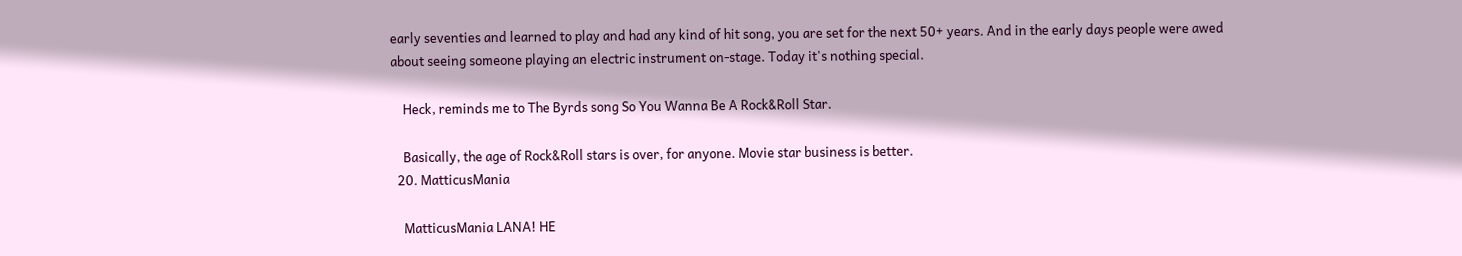early seventies and learned to play and had any kind of hit song, you are set for the next 50+ years. And in the early days people were awed about seeing someone playing an electric instrument on-stage. Today it's nothing special.

    Heck, reminds me to The Byrds song So You Wanna Be A Rock&Roll Star.

    Basically, the age of Rock&Roll stars is over, for anyone. Movie star business is better.
  20. MatticusMania

    MatticusMania LANA! HE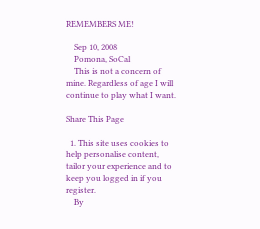REMEMBERS ME!

    Sep 10, 2008
    Pomona, SoCal
    This is not a concern of mine. Regardless of age I will continue to play what I want.

Share This Page

  1. This site uses cookies to help personalise content, tailor your experience and to keep you logged in if you register.
    By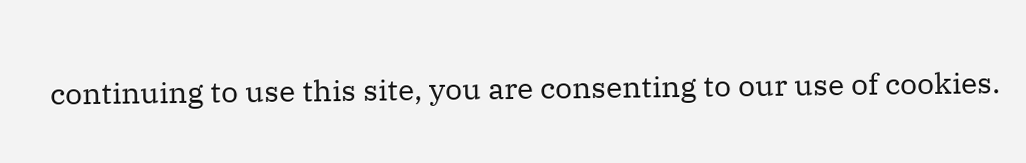continuing to use this site, you are consenting to our use of cookies.